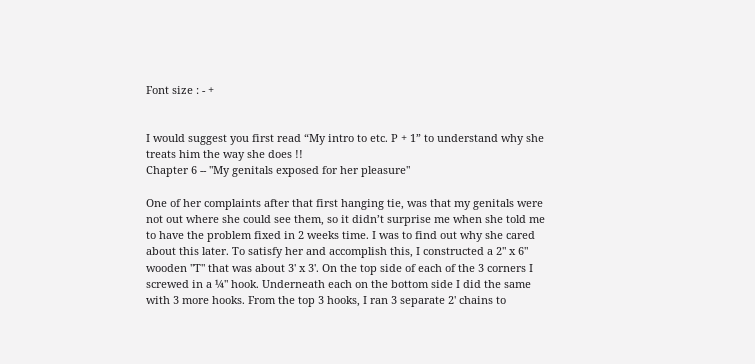Font size : - +


I would suggest you first read “My intro to etc. P + 1” to understand why she treats him the way she does !!
Chapter 6 -- "My genitals exposed for her pleasure"

One of her complaints after that first hanging tie, was that my genitals were not out where she could see them, so it didn’t surprise me when she told me to have the problem fixed in 2 weeks time. I was to find out why she cared about this later. To satisfy her and accomplish this, I constructed a 2" x 6" wooden "T" that was about 3' x 3'. On the top side of each of the 3 corners I screwed in a ¼" hook. Underneath each on the bottom side I did the same with 3 more hooks. From the top 3 hooks, I ran 3 separate 2' chains to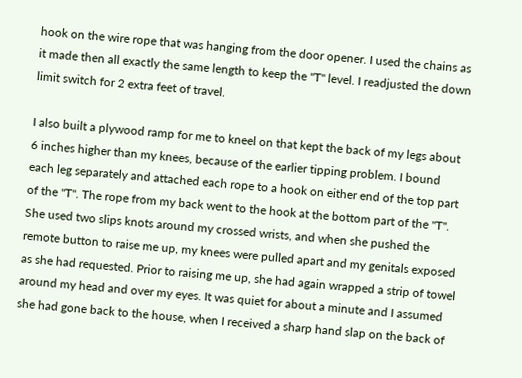hook on the wire rope that was hanging from the door opener. I used the chains as it made then all exactly the same length to keep the "T" level. I readjusted the down limit switch for 2 extra feet of travel.

I also built a plywood ramp for me to kneel on that kept the back of my legs about 6 inches higher than my knees, because of the earlier tipping problem. I bound each leg separately and attached each rope to a hook on either end of the top part of the "T". The rope from my back went to the hook at the bottom part of the "T". She used two slips knots around my crossed wrists, and when she pushed the remote button to raise me up, my knees were pulled apart and my genitals exposed as she had requested. Prior to raising me up, she had again wrapped a strip of towel around my head and over my eyes. It was quiet for about a minute and I assumed she had gone back to the house, when I received a sharp hand slap on the back of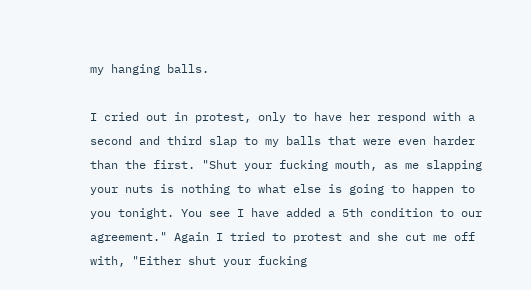my hanging balls.

I cried out in protest, only to have her respond with a second and third slap to my balls that were even harder than the first. "Shut your fucking mouth, as me slapping your nuts is nothing to what else is going to happen to you tonight. You see I have added a 5th condition to our agreement." Again I tried to protest and she cut me off with, "Either shut your fucking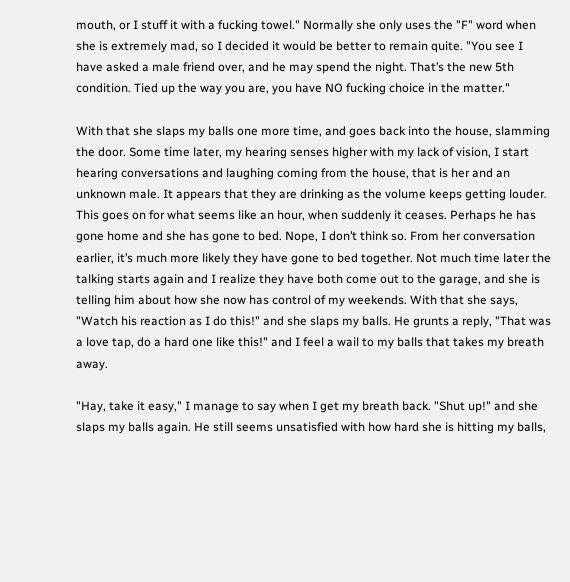mouth, or I stuff it with a fucking towel." Normally she only uses the "F" word when she is extremely mad, so I decided it would be better to remain quite. "You see I have asked a male friend over, and he may spend the night. That’s the new 5th condition. Tied up the way you are, you have NO fucking choice in the matter."

With that she slaps my balls one more time, and goes back into the house, slamming the door. Some time later, my hearing senses higher with my lack of vision, I start hearing conversations and laughing coming from the house, that is her and an unknown male. It appears that they are drinking as the volume keeps getting louder. This goes on for what seems like an hour, when suddenly it ceases. Perhaps he has gone home and she has gone to bed. Nope, I don’t think so. From her conversation earlier, it’s much more likely they have gone to bed together. Not much time later the talking starts again and I realize they have both come out to the garage, and she is telling him about how she now has control of my weekends. With that she says, "Watch his reaction as I do this!" and she slaps my balls. He grunts a reply, "That was a love tap, do a hard one like this!" and I feel a wail to my balls that takes my breath away.

"Hay, take it easy," I manage to say when I get my breath back. "Shut up!" and she slaps my balls again. He still seems unsatisfied with how hard she is hitting my balls,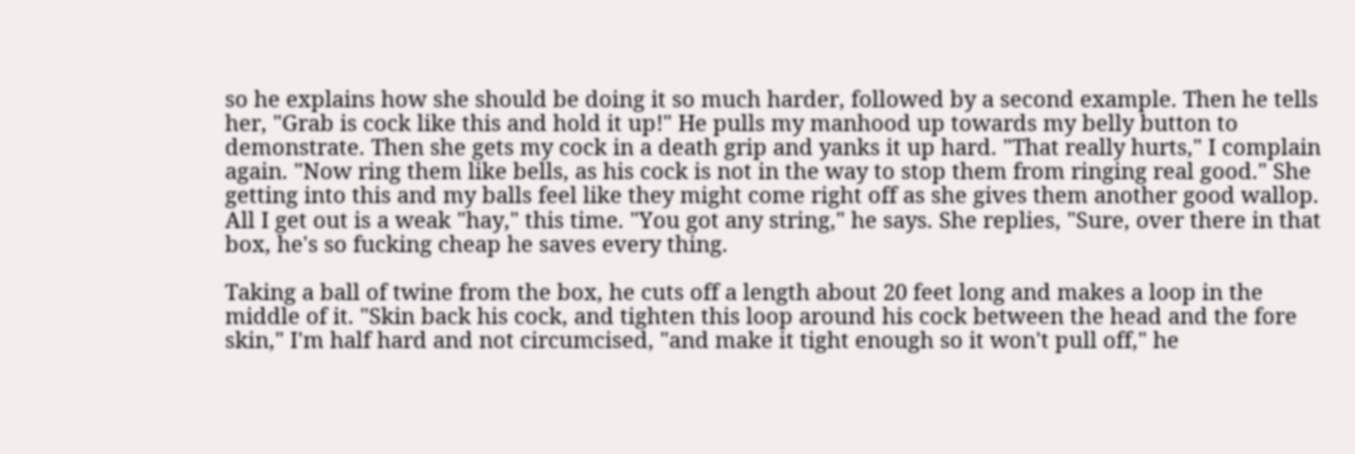so he explains how she should be doing it so much harder, followed by a second example. Then he tells her, "Grab is cock like this and hold it up!" He pulls my manhood up towards my belly button to demonstrate. Then she gets my cock in a death grip and yanks it up hard. "That really hurts," I complain again. "Now ring them like bells, as his cock is not in the way to stop them from ringing real good." She getting into this and my balls feel like they might come right off as she gives them another good wallop. All I get out is a weak "hay," this time. "You got any string," he says. She replies, "Sure, over there in that box, he's so fucking cheap he saves every thing.

Taking a ball of twine from the box, he cuts off a length about 20 feet long and makes a loop in the middle of it. "Skin back his cock, and tighten this loop around his cock between the head and the fore skin," I'm half hard and not circumcised, "and make it tight enough so it won't pull off," he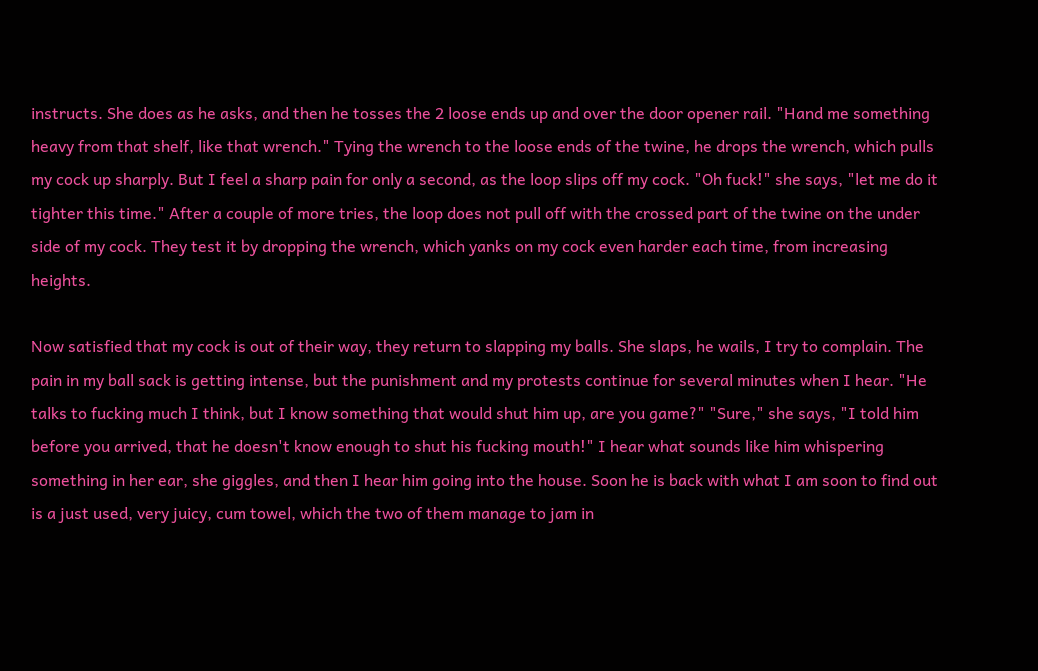instructs. She does as he asks, and then he tosses the 2 loose ends up and over the door opener rail. "Hand me something heavy from that shelf, like that wrench." Tying the wrench to the loose ends of the twine, he drops the wrench, which pulls my cock up sharply. But I feel a sharp pain for only a second, as the loop slips off my cock. "Oh fuck!" she says, "let me do it tighter this time." After a couple of more tries, the loop does not pull off with the crossed part of the twine on the under side of my cock. They test it by dropping the wrench, which yanks on my cock even harder each time, from increasing heights.

Now satisfied that my cock is out of their way, they return to slapping my balls. She slaps, he wails, I try to complain. The pain in my ball sack is getting intense, but the punishment and my protests continue for several minutes when I hear. "He talks to fucking much I think, but I know something that would shut him up, are you game?" "Sure," she says, "I told him before you arrived, that he doesn't know enough to shut his fucking mouth!" I hear what sounds like him whispering something in her ear, she giggles, and then I hear him going into the house. Soon he is back with what I am soon to find out is a just used, very juicy, cum towel, which the two of them manage to jam in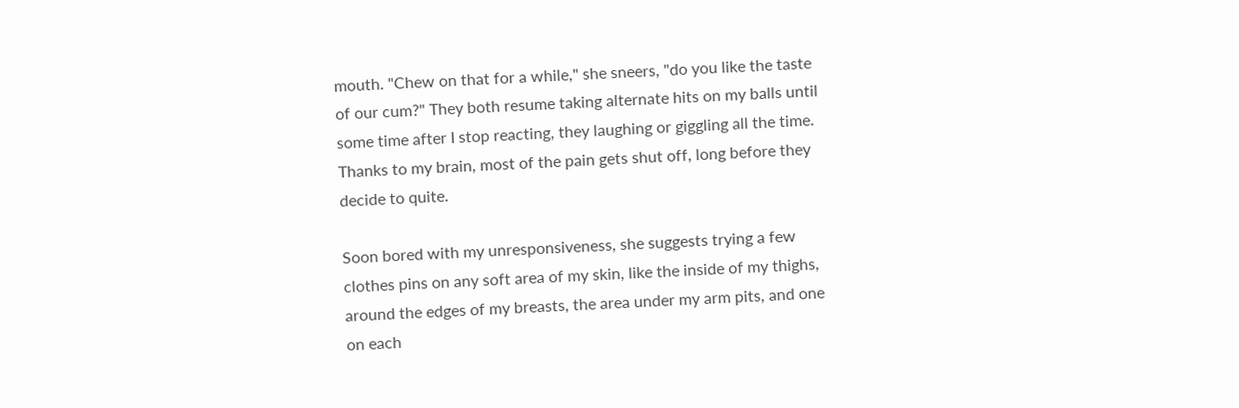mouth. "Chew on that for a while," she sneers, "do you like the taste of our cum?" They both resume taking alternate hits on my balls until some time after I stop reacting, they laughing or giggling all the time. Thanks to my brain, most of the pain gets shut off, long before they decide to quite.

Soon bored with my unresponsiveness, she suggests trying a few clothes pins on any soft area of my skin, like the inside of my thighs, around the edges of my breasts, the area under my arm pits, and one on each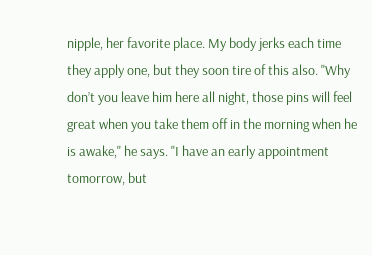nipple, her favorite place. My body jerks each time they apply one, but they soon tire of this also. "Why don’t you leave him here all night, those pins will feel great when you take them off in the morning when he is awake," he says. "I have an early appointment tomorrow, but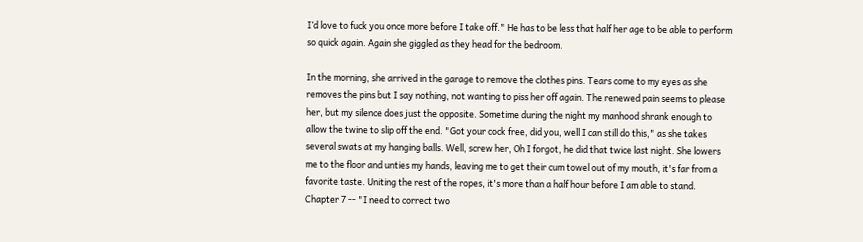I’d love to fuck you once more before I take off." He has to be less that half her age to be able to perform so quick again. Again she giggled as they head for the bedroom.

In the morning, she arrived in the garage to remove the clothes pins. Tears come to my eyes as she removes the pins but I say nothing, not wanting to piss her off again. The renewed pain seems to please her, but my silence does just the opposite. Sometime during the night my manhood shrank enough to allow the twine to slip off the end. "Got your cock free, did you, well I can still do this," as she takes several swats at my hanging balls. Well, screw her, Oh I forgot, he did that twice last night. She lowers me to the floor and unties my hands, leaving me to get their cum towel out of my mouth, it's far from a favorite taste. Uniting the rest of the ropes, it's more than a half hour before I am able to stand.
Chapter 7 -- "I need to correct two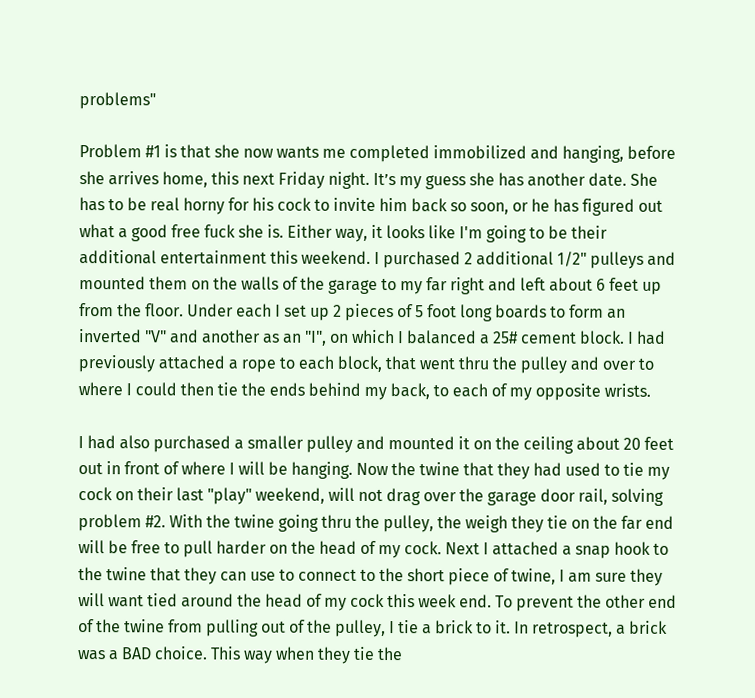problems"

Problem #1 is that she now wants me completed immobilized and hanging, before she arrives home, this next Friday night. It’s my guess she has another date. She has to be real horny for his cock to invite him back so soon, or he has figured out what a good free fuck she is. Either way, it looks like I'm going to be their additional entertainment this weekend. I purchased 2 additional 1/2" pulleys and mounted them on the walls of the garage to my far right and left about 6 feet up from the floor. Under each I set up 2 pieces of 5 foot long boards to form an inverted "V" and another as an "I", on which I balanced a 25# cement block. I had previously attached a rope to each block, that went thru the pulley and over to where I could then tie the ends behind my back, to each of my opposite wrists.

I had also purchased a smaller pulley and mounted it on the ceiling about 20 feet out in front of where I will be hanging. Now the twine that they had used to tie my cock on their last "play" weekend, will not drag over the garage door rail, solving problem #2. With the twine going thru the pulley, the weigh they tie on the far end will be free to pull harder on the head of my cock. Next I attached a snap hook to the twine that they can use to connect to the short piece of twine, I am sure they will want tied around the head of my cock this week end. To prevent the other end of the twine from pulling out of the pulley, I tie a brick to it. In retrospect, a brick was a BAD choice. This way when they tie the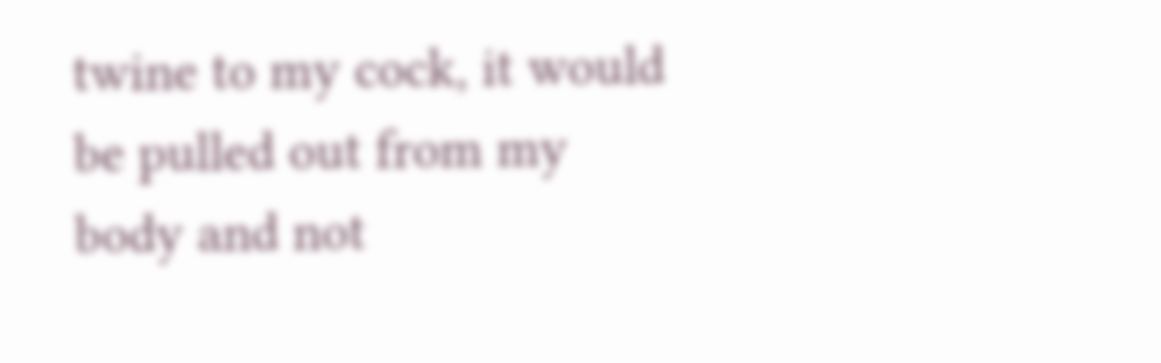twine to my cock, it would be pulled out from my body and not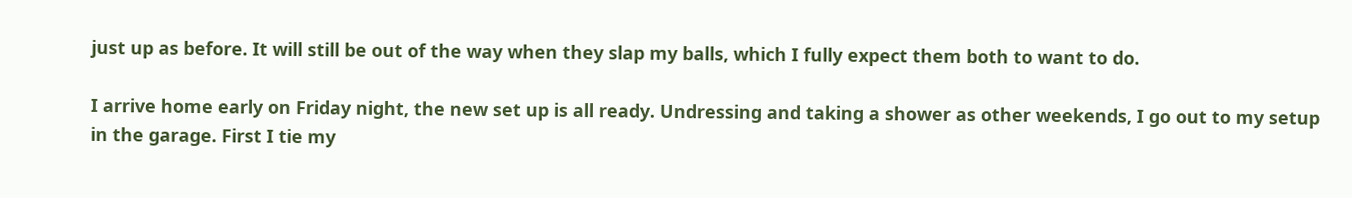just up as before. It will still be out of the way when they slap my balls, which I fully expect them both to want to do.

I arrive home early on Friday night, the new set up is all ready. Undressing and taking a shower as other weekends, I go out to my setup in the garage. First I tie my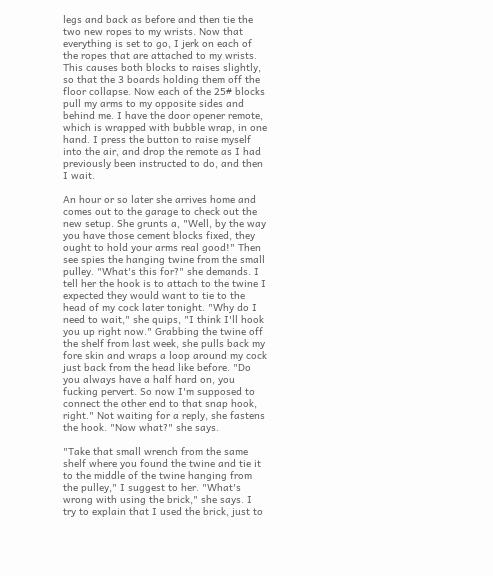legs and back as before and then tie the two new ropes to my wrists. Now that everything is set to go, I jerk on each of the ropes that are attached to my wrists. This causes both blocks to raises slightly, so that the 3 boards holding them off the floor collapse. Now each of the 25# blocks pull my arms to my opposite sides and behind me. I have the door opener remote, which is wrapped with bubble wrap, in one hand. I press the button to raise myself into the air, and drop the remote as I had previously been instructed to do, and then I wait.

An hour or so later she arrives home and comes out to the garage to check out the new setup. She grunts a, "Well, by the way you have those cement blocks fixed, they ought to hold your arms real good!" Then see spies the hanging twine from the small pulley. "What's this for?" she demands. I tell her the hook is to attach to the twine I expected they would want to tie to the head of my cock later tonight. "Why do I need to wait," she quips, "I think I'll hook you up right now." Grabbing the twine off the shelf from last week, she pulls back my fore skin and wraps a loop around my cock just back from the head like before. "Do you always have a half hard on, you fucking pervert. So now I'm supposed to connect the other end to that snap hook, right." Not waiting for a reply, she fastens the hook. "Now what?" she says.

"Take that small wrench from the same shelf where you found the twine and tie it to the middle of the twine hanging from the pulley," I suggest to her. "What's wrong with using the brick," she says. I try to explain that I used the brick, just to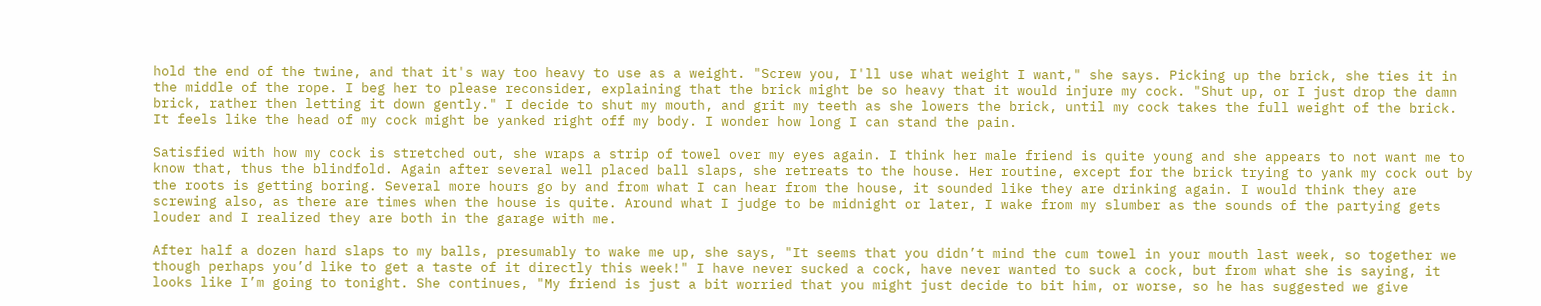hold the end of the twine, and that it's way too heavy to use as a weight. "Screw you, I'll use what weight I want," she says. Picking up the brick, she ties it in the middle of the rope. I beg her to please reconsider, explaining that the brick might be so heavy that it would injure my cock. "Shut up, or I just drop the damn brick, rather then letting it down gently." I decide to shut my mouth, and grit my teeth as she lowers the brick, until my cock takes the full weight of the brick. It feels like the head of my cock might be yanked right off my body. I wonder how long I can stand the pain.

Satisfied with how my cock is stretched out, she wraps a strip of towel over my eyes again. I think her male friend is quite young and she appears to not want me to know that, thus the blindfold. Again after several well placed ball slaps, she retreats to the house. Her routine, except for the brick trying to yank my cock out by the roots is getting boring. Several more hours go by and from what I can hear from the house, it sounded like they are drinking again. I would think they are screwing also, as there are times when the house is quite. Around what I judge to be midnight or later, I wake from my slumber as the sounds of the partying gets louder and I realized they are both in the garage with me.

After half a dozen hard slaps to my balls, presumably to wake me up, she says, "It seems that you didn’t mind the cum towel in your mouth last week, so together we though perhaps you’d like to get a taste of it directly this week!" I have never sucked a cock, have never wanted to suck a cock, but from what she is saying, it looks like I’m going to tonight. She continues, "My friend is just a bit worried that you might just decide to bit him, or worse, so he has suggested we give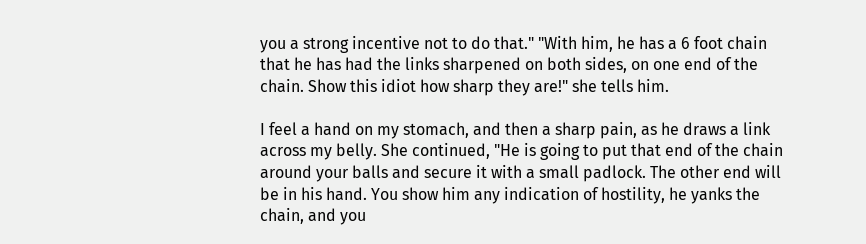you a strong incentive not to do that." "With him, he has a 6 foot chain that he has had the links sharpened on both sides, on one end of the chain. Show this idiot how sharp they are!" she tells him.

I feel a hand on my stomach, and then a sharp pain, as he draws a link across my belly. She continued, "He is going to put that end of the chain around your balls and secure it with a small padlock. The other end will be in his hand. You show him any indication of hostility, he yanks the chain, and you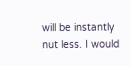will be instantly nut less. I would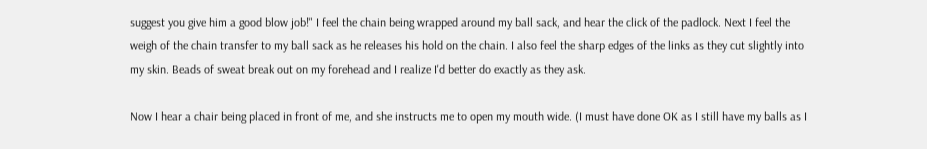suggest you give him a good blow job!" I feel the chain being wrapped around my ball sack, and hear the click of the padlock. Next I feel the weigh of the chain transfer to my ball sack as he releases his hold on the chain. I also feel the sharp edges of the links as they cut slightly into my skin. Beads of sweat break out on my forehead and I realize I'd better do exactly as they ask.

Now I hear a chair being placed in front of me, and she instructs me to open my mouth wide. (I must have done OK as I still have my balls as I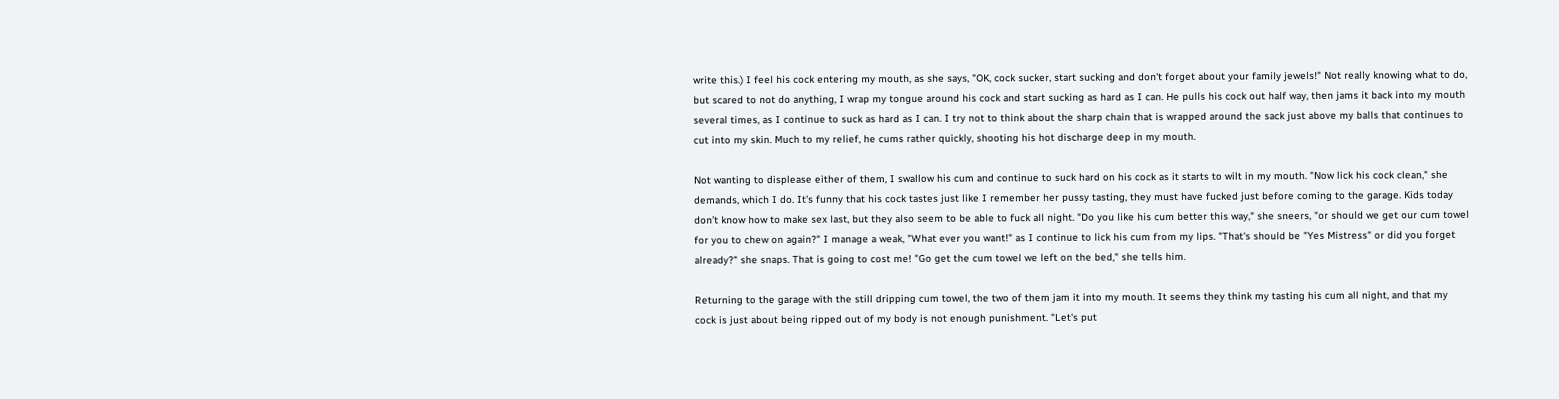write this.) I feel his cock entering my mouth, as she says, "OK, cock sucker, start sucking and don't forget about your family jewels!" Not really knowing what to do, but scared to not do anything, I wrap my tongue around his cock and start sucking as hard as I can. He pulls his cock out half way, then jams it back into my mouth several times, as I continue to suck as hard as I can. I try not to think about the sharp chain that is wrapped around the sack just above my balls that continues to cut into my skin. Much to my relief, he cums rather quickly, shooting his hot discharge deep in my mouth.

Not wanting to displease either of them, I swallow his cum and continue to suck hard on his cock as it starts to wilt in my mouth. "Now lick his cock clean," she demands, which I do. It's funny that his cock tastes just like I remember her pussy tasting, they must have fucked just before coming to the garage. Kids today don’t know how to make sex last, but they also seem to be able to fuck all night. "Do you like his cum better this way," she sneers, "or should we get our cum towel for you to chew on again?" I manage a weak, "What ever you want!" as I continue to lick his cum from my lips. "That's should be "Yes Mistress" or did you forget already?" she snaps. That is going to cost me! "Go get the cum towel we left on the bed," she tells him.

Returning to the garage with the still dripping cum towel, the two of them jam it into my mouth. It seems they think my tasting his cum all night, and that my cock is just about being ripped out of my body is not enough punishment. "Let's put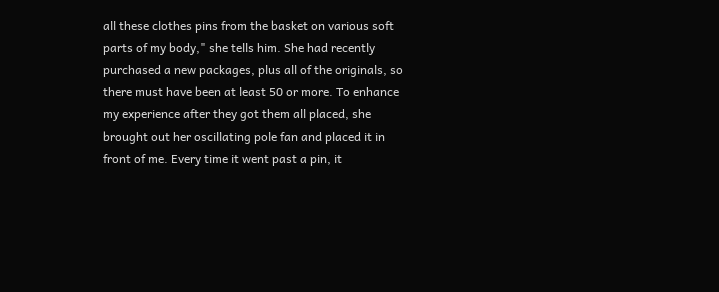all these clothes pins from the basket on various soft parts of my body," she tells him. She had recently purchased a new packages, plus all of the originals, so there must have been at least 50 or more. To enhance my experience after they got them all placed, she brought out her oscillating pole fan and placed it in front of me. Every time it went past a pin, it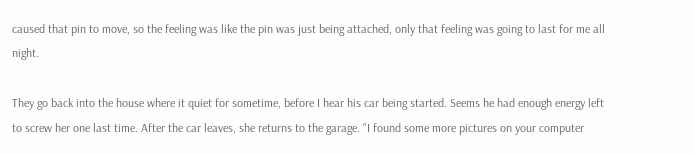caused that pin to move, so the feeling was like the pin was just being attached, only that feeling was going to last for me all night.

They go back into the house where it quiet for sometime, before I hear his car being started. Seems he had enough energy left to screw her one last time. After the car leaves, she returns to the garage. "I found some more pictures on your computer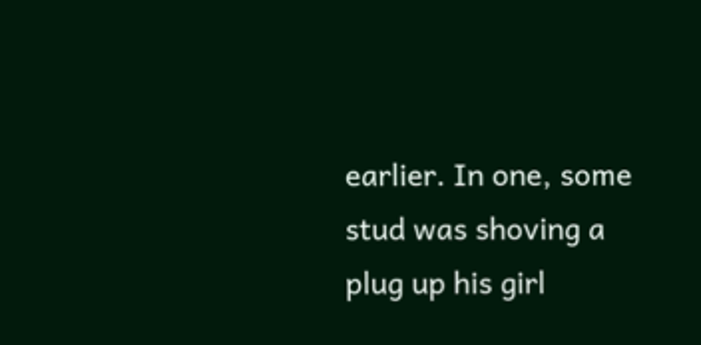earlier. In one, some stud was shoving a plug up his girl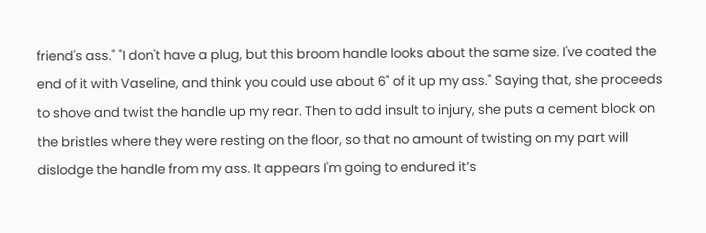friend's ass." "I don't have a plug, but this broom handle looks about the same size. I've coated the end of it with Vaseline, and think you could use about 6" of it up my ass." Saying that, she proceeds to shove and twist the handle up my rear. Then to add insult to injury, she puts a cement block on the bristles where they were resting on the floor, so that no amount of twisting on my part will dislodge the handle from my ass. It appears I'm going to endured it’s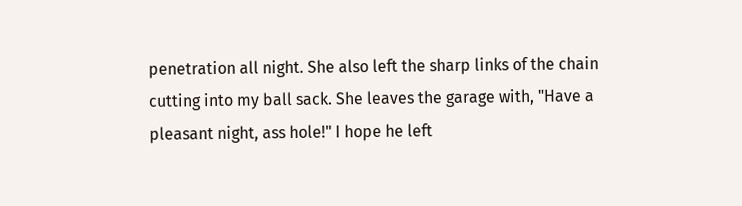penetration all night. She also left the sharp links of the chain cutting into my ball sack. She leaves the garage with, "Have a pleasant night, ass hole!" I hope he left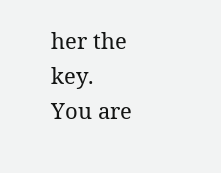her the key.
You are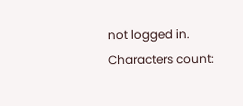not logged in.
Characters count: